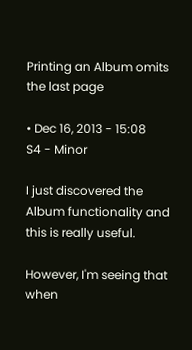Printing an Album omits the last page

• Dec 16, 2013 - 15:08
S4 - Minor

I just discovered the Album functionality and this is really useful.

However, I'm seeing that when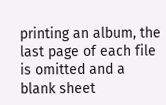printing an album, the last page of each file is omitted and a blank sheet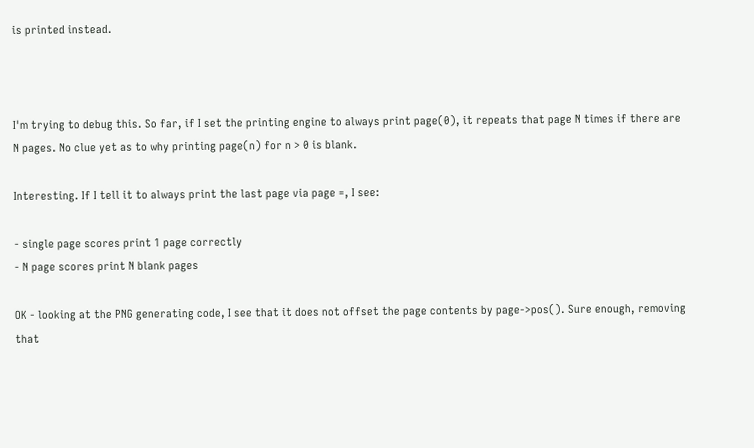is printed instead.



I'm trying to debug this. So far, if I set the printing engine to always print page(0), it repeats that page N times if there are N pages. No clue yet as to why printing page(n) for n > 0 is blank.

Interesting. If I tell it to always print the last page via page =, I see:

- single page scores print 1 page correctly
- N page scores print N blank pages

OK - looking at the PNG generating code, I see that it does not offset the page contents by page->pos(). Sure enough, removing that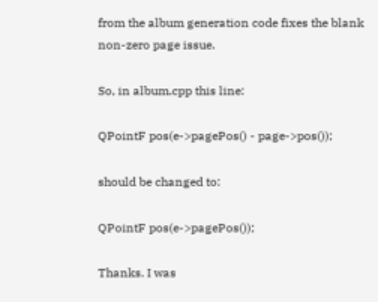from the album generation code fixes the blank non-zero page issue.

So, in album.cpp this line:

QPointF pos(e->pagePos() - page->pos());

should be changed to:

QPointF pos(e->pagePos());

Thanks. I was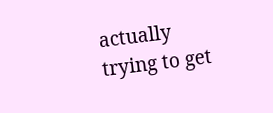actually trying to get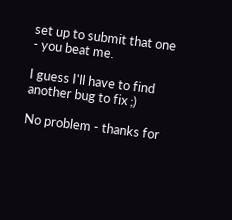set up to submit that one - you beat me.

I guess I'll have to find another bug to fix ;)

No problem - thanks for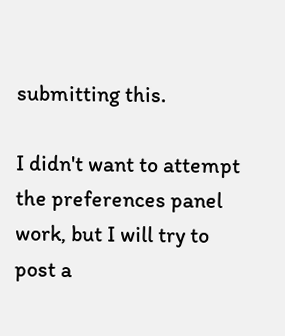submitting this.

I didn't want to attempt the preferences panel work, but I will try to post a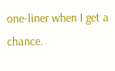one-liner when I get a chance.